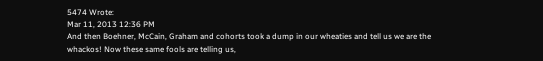5474 Wrote:
Mar 11, 2013 12:36 PM
And then Boehner, McCain, Graham and cohorts took a dump in our wheaties and tell us we are the whackos! Now these same fools are telling us,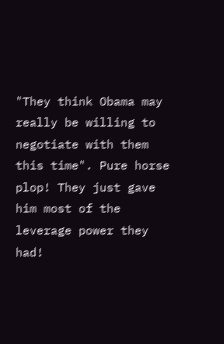"They think Obama may really be willing to negotiate with them this time". Pure horse plop! They just gave him most of the leverage power they had!